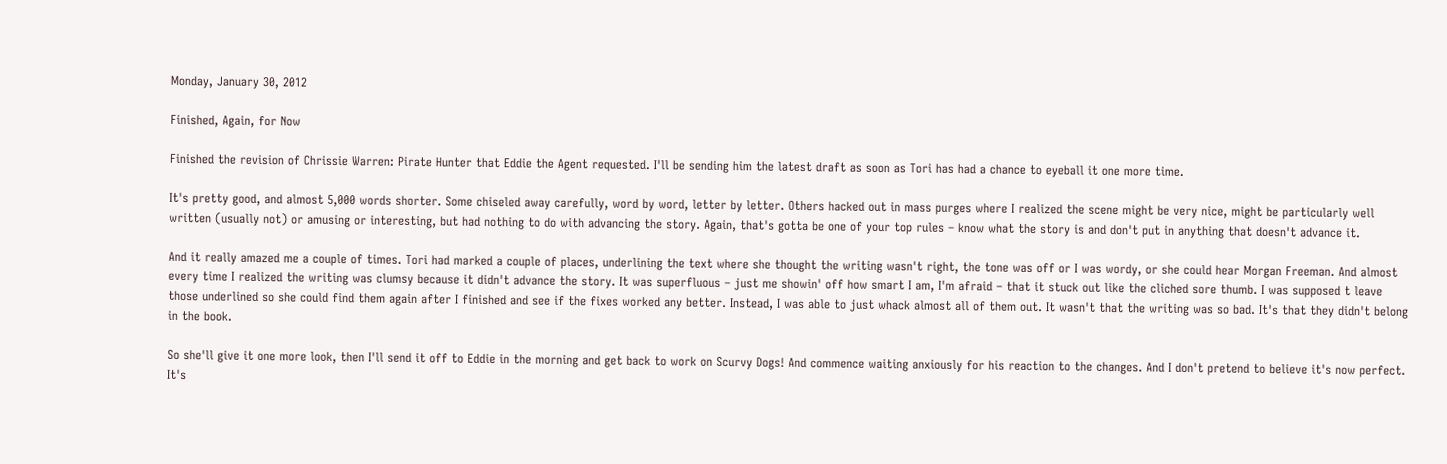Monday, January 30, 2012

Finished, Again, for Now

Finished the revision of Chrissie Warren: Pirate Hunter that Eddie the Agent requested. I'll be sending him the latest draft as soon as Tori has had a chance to eyeball it one more time.

It's pretty good, and almost 5,000 words shorter. Some chiseled away carefully, word by word, letter by letter. Others hacked out in mass purges where I realized the scene might be very nice, might be particularly well written (usually not) or amusing or interesting, but had nothing to do with advancing the story. Again, that's gotta be one of your top rules – know what the story is and don't put in anything that doesn't advance it.

And it really amazed me a couple of times. Tori had marked a couple of places, underlining the text where she thought the writing wasn't right, the tone was off or I was wordy, or she could hear Morgan Freeman. And almost every time I realized the writing was clumsy because it didn't advance the story. It was superfluous – just me showin' off how smart I am, I'm afraid – that it stuck out like the cliched sore thumb. I was supposed t leave those underlined so she could find them again after I finished and see if the fixes worked any better. Instead, I was able to just whack almost all of them out. It wasn't that the writing was so bad. It's that they didn't belong in the book.

So she'll give it one more look, then I'll send it off to Eddie in the morning and get back to work on Scurvy Dogs! And commence waiting anxiously for his reaction to the changes. And I don't pretend to believe it's now perfect. It's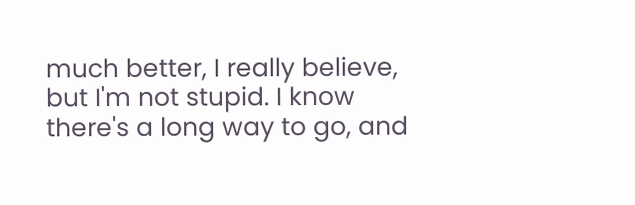much better, I really believe, but I'm not stupid. I know there's a long way to go, and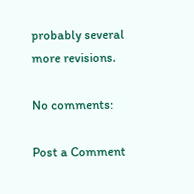probably several more revisions.

No comments:

Post a Comment